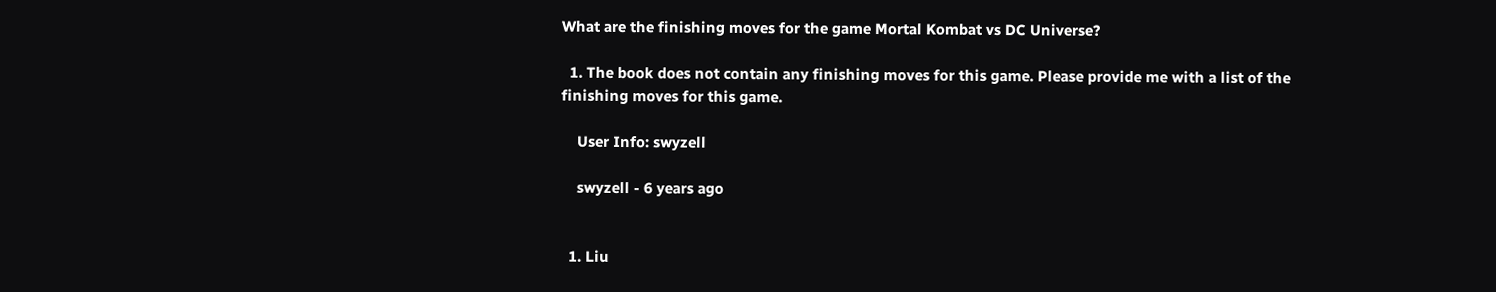What are the finishing moves for the game Mortal Kombat vs DC Universe?

  1. The book does not contain any finishing moves for this game. Please provide me with a list of the finishing moves for this game.

    User Info: swyzell

    swyzell - 6 years ago


  1. Liu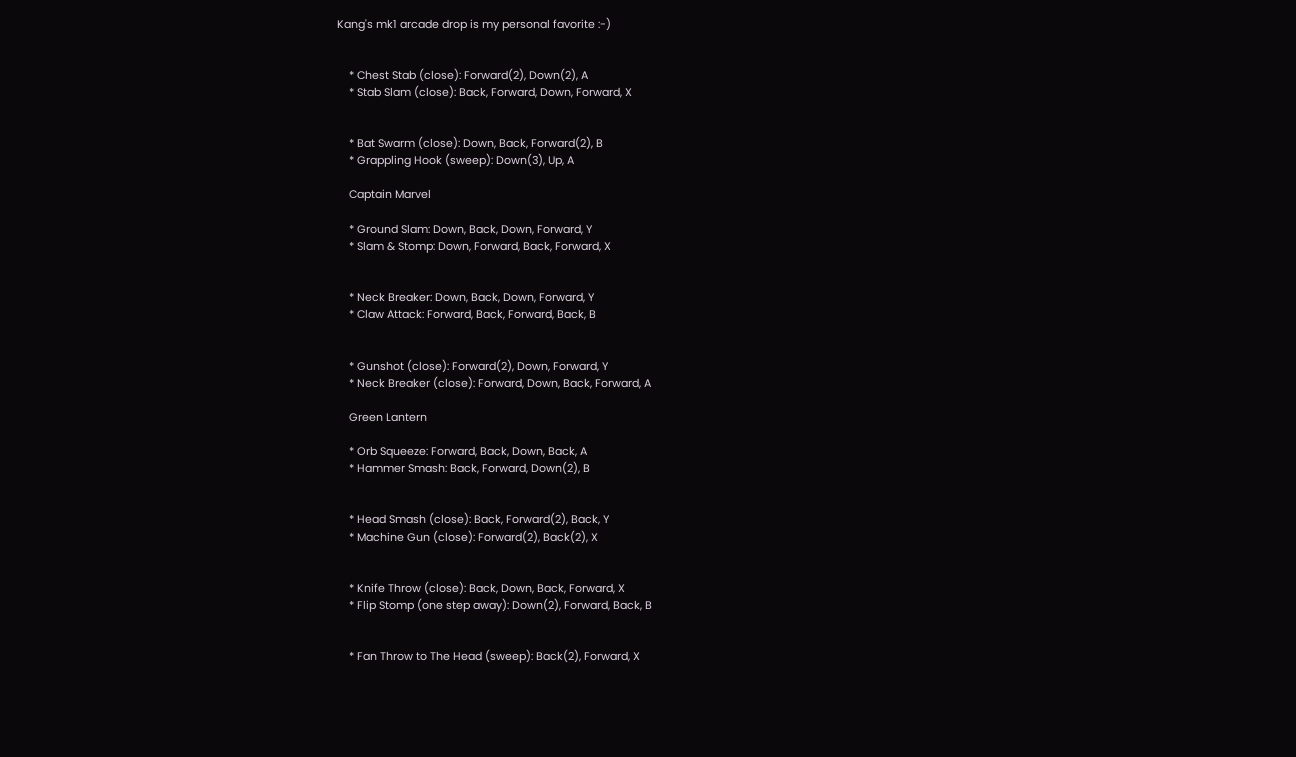Kang's mk1 arcade drop is my personal favorite :-)


    * Chest Stab (close): Forward(2), Down(2), A
    * Stab Slam (close): Back, Forward, Down, Forward, X


    * Bat Swarm (close): Down, Back, Forward(2), B
    * Grappling Hook (sweep): Down(3), Up, A

    Captain Marvel

    * Ground Slam: Down, Back, Down, Forward, Y
    * Slam & Stomp: Down, Forward, Back, Forward, X


    * Neck Breaker: Down, Back, Down, Forward, Y
    * Claw Attack: Forward, Back, Forward, Back, B


    * Gunshot (close): Forward(2), Down, Forward, Y
    * Neck Breaker (close): Forward, Down, Back, Forward, A

    Green Lantern

    * Orb Squeeze: Forward, Back, Down, Back, A
    * Hammer Smash: Back, Forward, Down(2), B


    * Head Smash (close): Back, Forward(2), Back, Y
    * Machine Gun (close): Forward(2), Back(2), X


    * Knife Throw (close): Back, Down, Back, Forward, X
    * Flip Stomp (one step away): Down(2), Forward, Back, B


    * Fan Throw to The Head (sweep): Back(2), Forward, X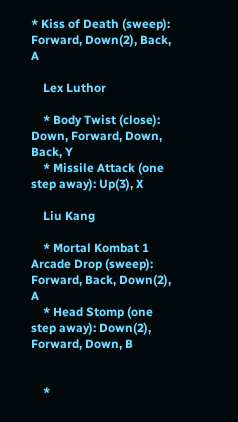* Kiss of Death (sweep): Forward, Down(2), Back, A

    Lex Luthor

    * Body Twist (close): Down, Forward, Down, Back, Y
    * Missile Attack (one step away): Up(3), X

    Liu Kang

    * Mortal Kombat 1 Arcade Drop (sweep): Forward, Back, Down(2), A
    * Head Stomp (one step away): Down(2), Forward, Down, B


    *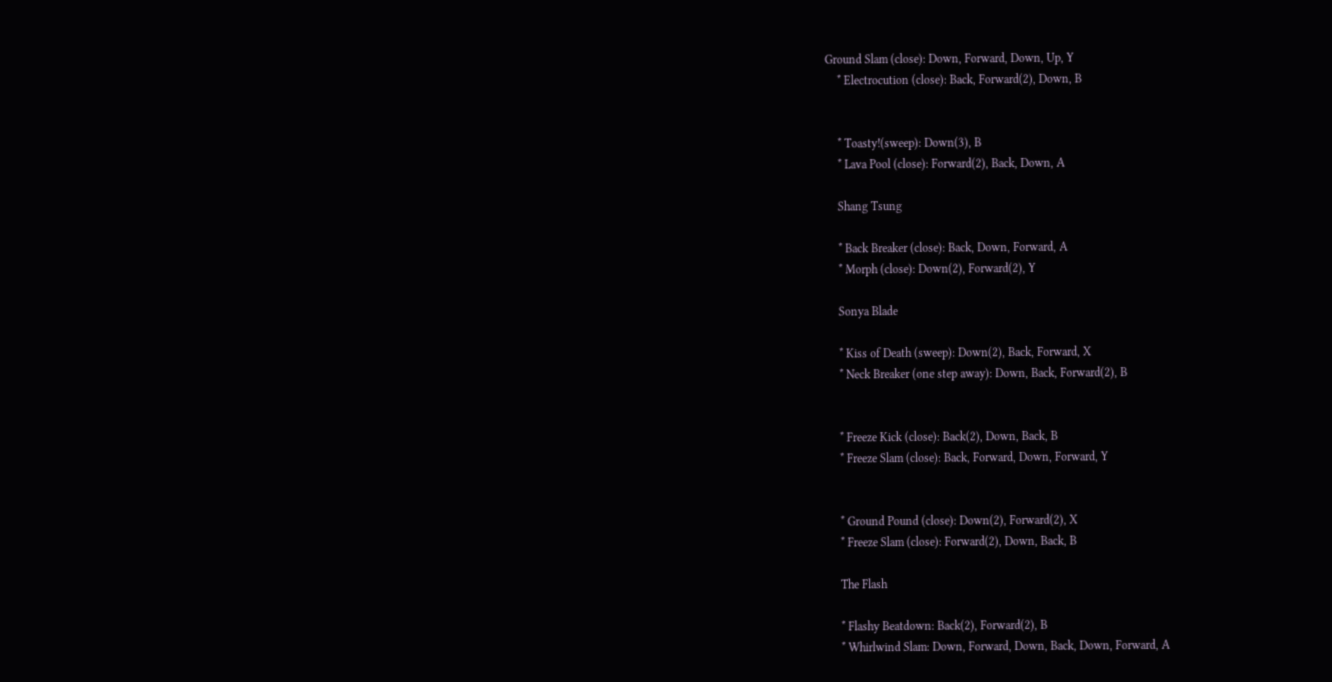Ground Slam (close): Down, Forward, Down, Up, Y
    * Electrocution (close): Back, Forward(2), Down, B


    * Toasty!(sweep): Down(3), B
    * Lava Pool (close): Forward(2), Back, Down, A

    Shang Tsung

    * Back Breaker (close): Back, Down, Forward, A
    * Morph (close): Down(2), Forward(2), Y

    Sonya Blade

    * Kiss of Death (sweep): Down(2), Back, Forward, X
    * Neck Breaker (one step away): Down, Back, Forward(2), B


    * Freeze Kick (close): Back(2), Down, Back, B
    * Freeze Slam (close): Back, Forward, Down, Forward, Y


    * Ground Pound (close): Down(2), Forward(2), X
    * Freeze Slam (close): Forward(2), Down, Back, B

    The Flash

    * Flashy Beatdown: Back(2), Forward(2), B
    * Whirlwind Slam: Down, Forward, Down, Back, Down, Forward, A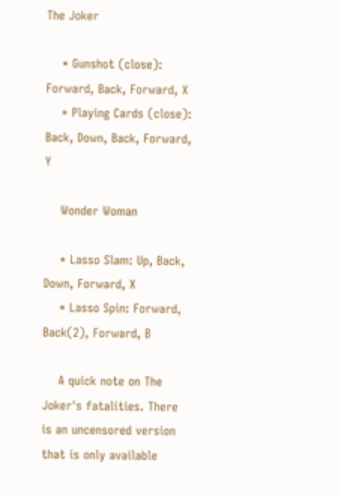The Joker

    * Gunshot (close): Forward, Back, Forward, X
    * Playing Cards (close): Back, Down, Back, Forward, Y

    Wonder Woman

    * Lasso Slam: Up, Back, Down, Forward, X
    * Lasso Spin: Forward, Back(2), Forward, B

    A quick note on The Joker's fatalities. There is an uncensored version that is only available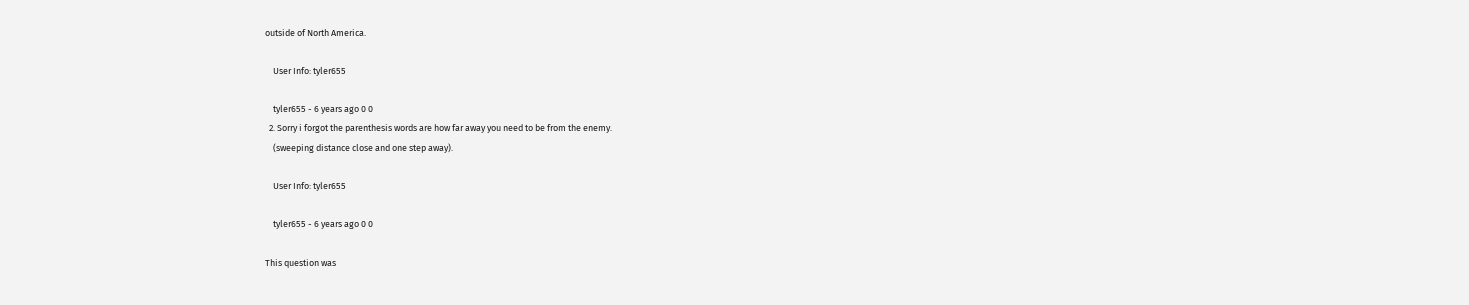outside of North America.

    User Info: tyler655

    tyler655 - 6 years ago 0 0
  2. Sorry i forgot the parenthesis words are how far away you need to be from the enemy.
    (sweeping distance close and one step away).

    User Info: tyler655

    tyler655 - 6 years ago 0 0

This question was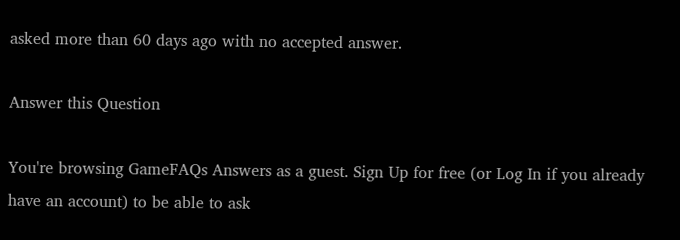asked more than 60 days ago with no accepted answer.

Answer this Question

You're browsing GameFAQs Answers as a guest. Sign Up for free (or Log In if you already have an account) to be able to ask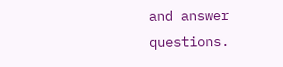and answer questions.